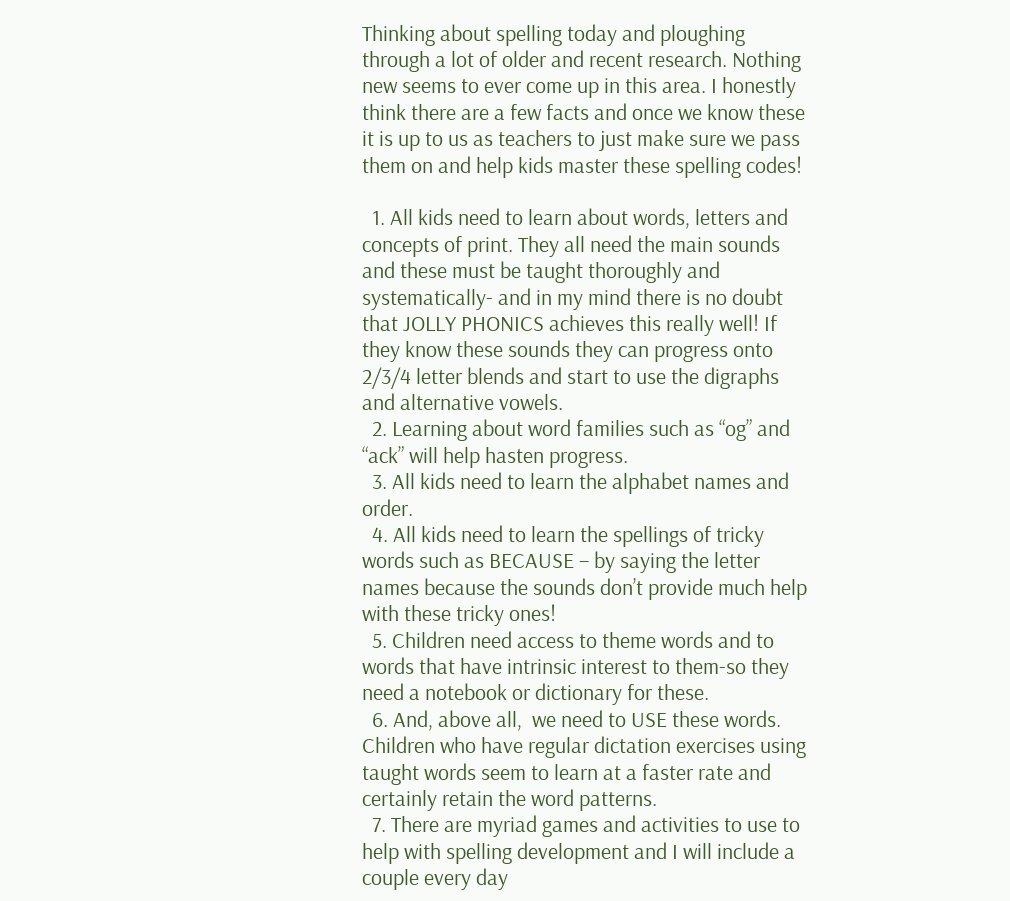Thinking about spelling today and ploughing through a lot of older and recent research. Nothing new seems to ever come up in this area. I honestly think there are a few facts and once we know these it is up to us as teachers to just make sure we pass them on and help kids master these spelling codes!

  1. All kids need to learn about words, letters and concepts of print. They all need the main sounds and these must be taught thoroughly and systematically- and in my mind there is no doubt that JOLLY PHONICS achieves this really well! If they know these sounds they can progress onto 2/3/4 letter blends and start to use the digraphs and alternative vowels.
  2. Learning about word families such as “og” and “ack” will help hasten progress.
  3. All kids need to learn the alphabet names and order.
  4. All kids need to learn the spellings of tricky words such as BECAUSE – by saying the letter names because the sounds don’t provide much help with these tricky ones!
  5. Children need access to theme words and to words that have intrinsic interest to them-so they need a notebook or dictionary for these.
  6. And, above all,  we need to USE these words. Children who have regular dictation exercises using taught words seem to learn at a faster rate and certainly retain the word patterns.
  7. There are myriad games and activities to use to help with spelling development and I will include a couple every day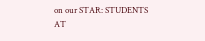on our STAR: STUDENTS AT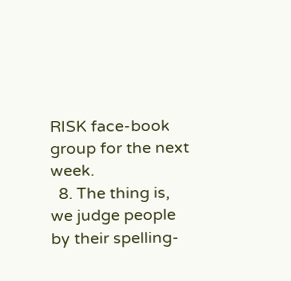RISK face-book group for the next week.
  8. The thing is,  we judge people by their spelling-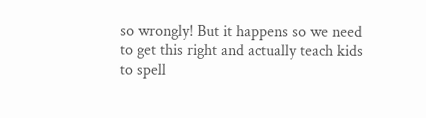so wrongly! But it happens so we need to get this right and actually teach kids to spell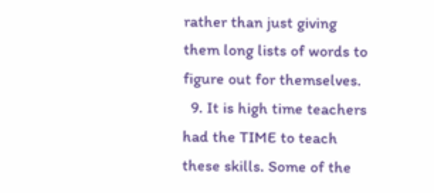rather than just giving them long lists of words to figure out for themselves.
  9. It is high time teachers had the TIME to teach these skills. Some of the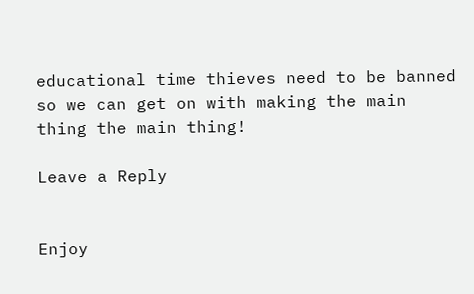educational time thieves need to be banned so we can get on with making the main thing the main thing!

Leave a Reply


Enjoy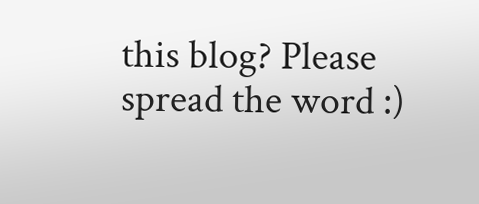this blog? Please spread the word :)